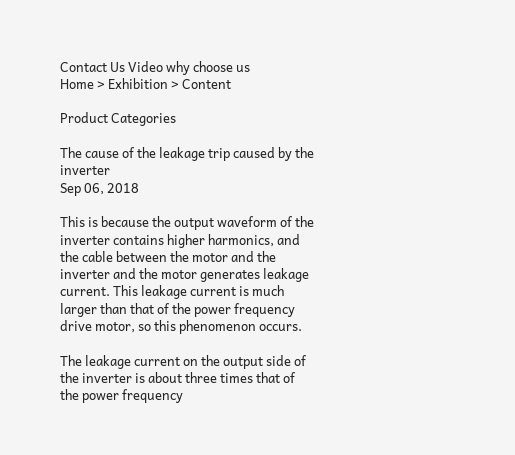Contact Us Video why choose us
Home > Exhibition > Content

Product Categories

The cause of the leakage trip caused by the inverter
Sep 06, 2018

This is because the output waveform of the inverter contains higher harmonics, and the cable between the motor and the inverter and the motor generates leakage current. This leakage current is much larger than that of the power frequency drive motor, so this phenomenon occurs.

The leakage current on the output side of the inverter is about three times that of the power frequency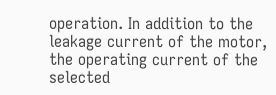operation. In addition to the leakage current of the motor, the operating current of the selected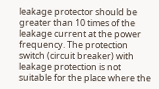leakage protector should be greater than 10 times of the leakage current at the power frequency. The protection switch (circuit breaker) with leakage protection is not suitable for the place where the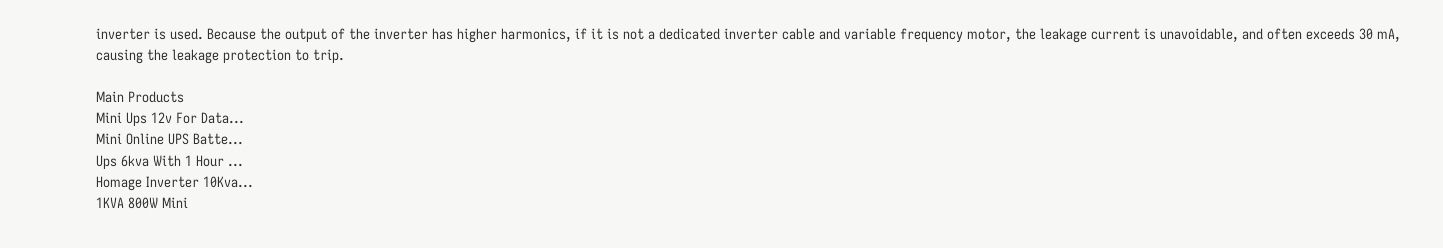inverter is used. Because the output of the inverter has higher harmonics, if it is not a dedicated inverter cable and variable frequency motor, the leakage current is unavoidable, and often exceeds 30 mA, causing the leakage protection to trip.

Main Products
Mini Ups 12v For Data...
Mini Online UPS Batte...
Ups 6kva With 1 Hour ...
Homage Inverter 10Kva...
1KVA 800W Mini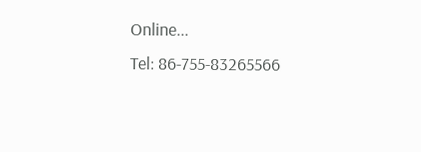Online...
Tel: 86-755-83265566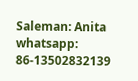Saleman: Anita
whatsapp: 86-13502832139